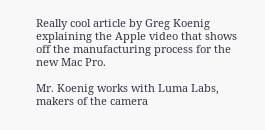Really cool article by Greg Koenig explaining the Apple video that shows off the manufacturing process for the new Mac Pro.

Mr. Koenig works with Luma Labs, makers of the camera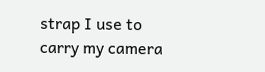strap I use to carry my camera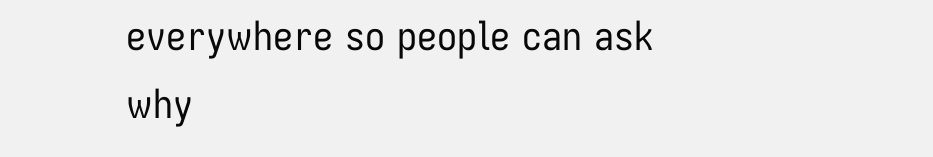everywhere so people can ask why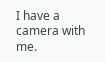I have a camera with me.